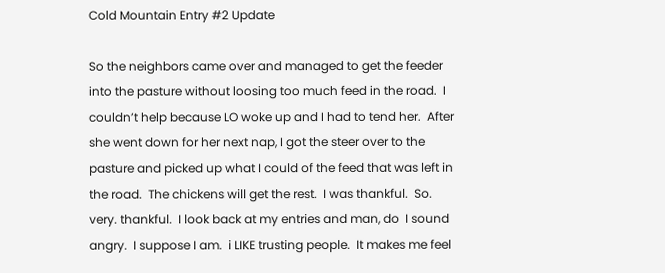Cold Mountain Entry #2 Update

So the neighbors came over and managed to get the feeder into the pasture without loosing too much feed in the road.  I couldn’t help because LO woke up and I had to tend her.  After she went down for her next nap, I got the steer over to the pasture and picked up what I could of the feed that was left in the road.  The chickens will get the rest.  I was thankful.  So. very. thankful.  I look back at my entries and man, do  I sound angry.  I suppose I am.  i LIKE trusting people.  It makes me feel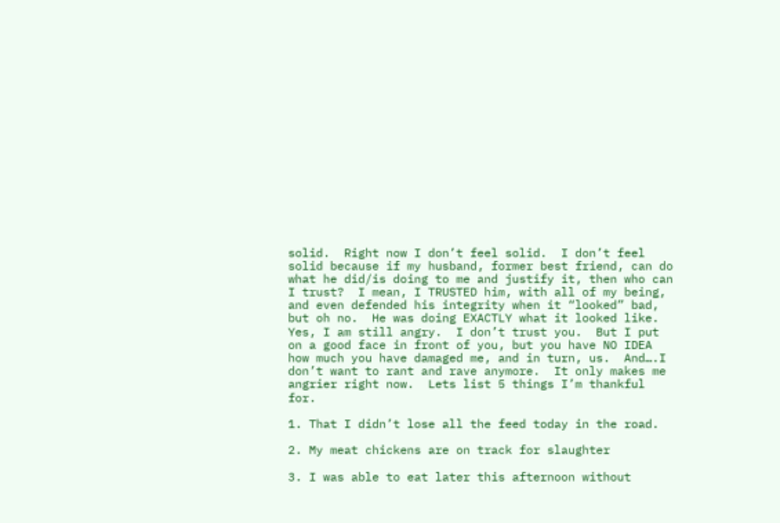solid.  Right now I don’t feel solid.  I don’t feel solid because if my husband, former best friend, can do what he did/is doing to me and justify it, then who can I trust?  I mean, I TRUSTED him, with all of my being, and even defended his integrity when it “looked” bad, but oh no.  He was doing EXACTLY what it looked like.  Yes, I am still angry.  I don’t trust you.  But I put on a good face in front of you, but you have NO IDEA how much you have damaged me, and in turn, us.  And….I don’t want to rant and rave anymore.  It only makes me angrier right now.  Lets list 5 things I’m thankful for.

1. That I didn’t lose all the feed today in the road.

2. My meat chickens are on track for slaughter

3. I was able to eat later this afternoon without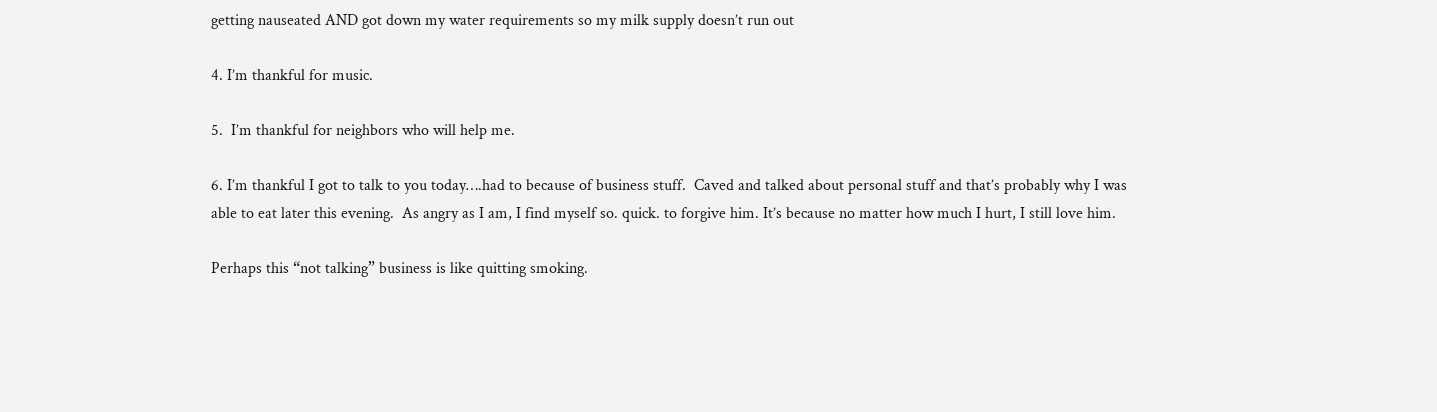getting nauseated AND got down my water requirements so my milk supply doesn’t run out

4. I’m thankful for music.

5.  I’m thankful for neighbors who will help me.

6. I’m thankful I got to talk to you today….had to because of business stuff.  Caved and talked about personal stuff and that’s probably why I was able to eat later this evening.  As angry as I am, I find myself so. quick. to forgive him. It’s because no matter how much I hurt, I still love him.

Perhaps this “not talking” business is like quitting smoking.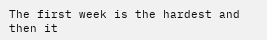The first week is the hardest and then it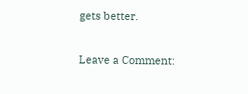gets better.

Leave a Comment: